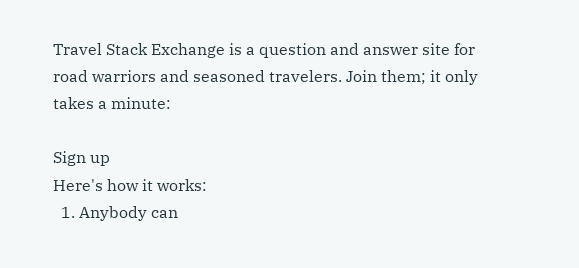Travel Stack Exchange is a question and answer site for road warriors and seasoned travelers. Join them; it only takes a minute:

Sign up
Here's how it works:
  1. Anybody can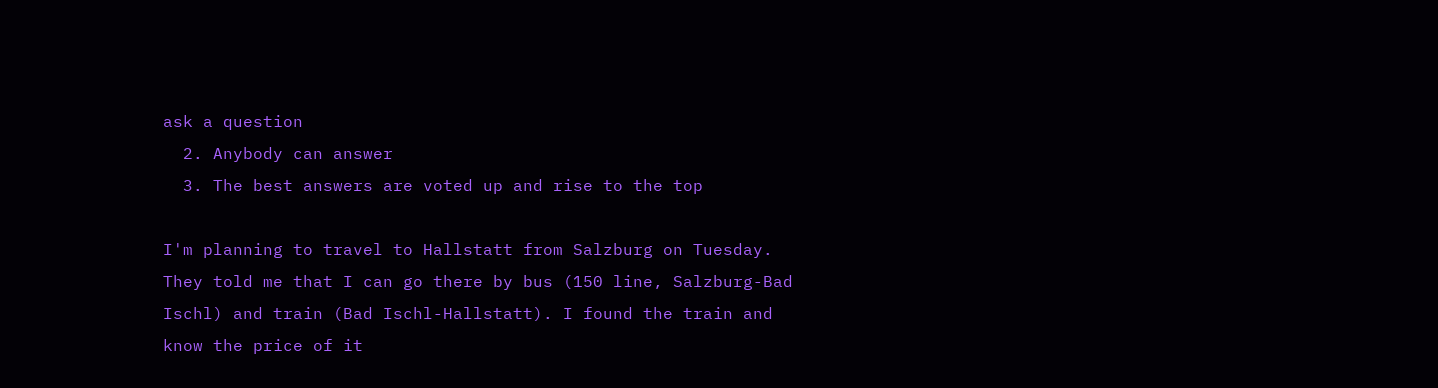ask a question
  2. Anybody can answer
  3. The best answers are voted up and rise to the top

I'm planning to travel to Hallstatt from Salzburg on Tuesday. They told me that I can go there by bus (150 line, Salzburg-Bad Ischl) and train (Bad Ischl-Hallstatt). I found the train and know the price of it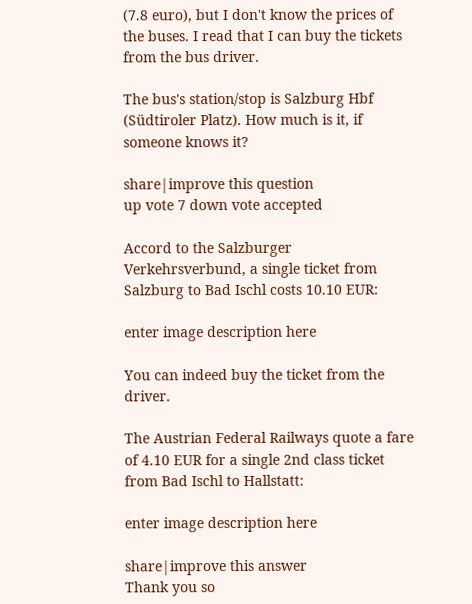(7.8 euro), but I don't know the prices of the buses. I read that I can buy the tickets from the bus driver.

The bus's station/stop is Salzburg Hbf (Südtiroler Platz). How much is it, if someone knows it?

share|improve this question
up vote 7 down vote accepted

Accord to the Salzburger Verkehrsverbund, a single ticket from Salzburg to Bad Ischl costs 10.10 EUR:

enter image description here

You can indeed buy the ticket from the driver.

The Austrian Federal Railways quote a fare of 4.10 EUR for a single 2nd class ticket from Bad Ischl to Hallstatt:

enter image description here

share|improve this answer
Thank you so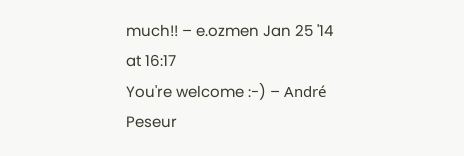much!! – e.ozmen Jan 25 '14 at 16:17
You're welcome :-) – André Peseur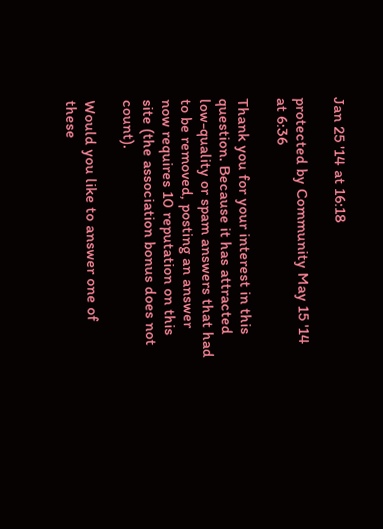Jan 25 '14 at 16:18

protected by Community May 15 '14 at 6:36

Thank you for your interest in this question. Because it has attracted low-quality or spam answers that had to be removed, posting an answer now requires 10 reputation on this site (the association bonus does not count).

Would you like to answer one of these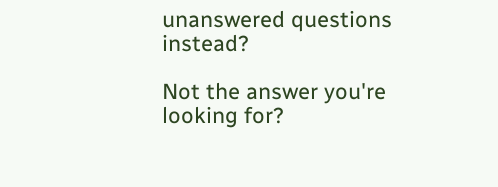unanswered questions instead?

Not the answer you're looking for?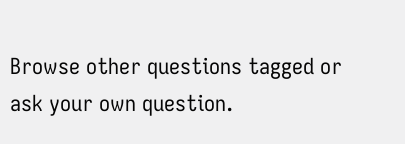Browse other questions tagged or ask your own question.